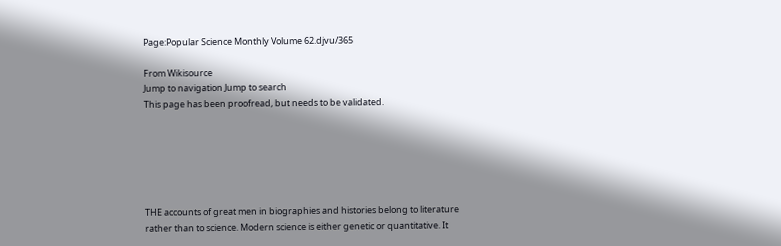Page:Popular Science Monthly Volume 62.djvu/365

From Wikisource
Jump to navigation Jump to search
This page has been proofread, but needs to be validated.






THE accounts of great men in biographies and histories belong to literature rather than to science. Modern science is either genetic or quantitative. It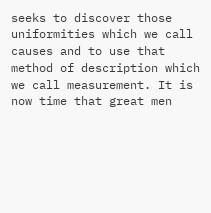seeks to discover those uniformities which we call causes and to use that method of description which we call measurement. It is now time that great men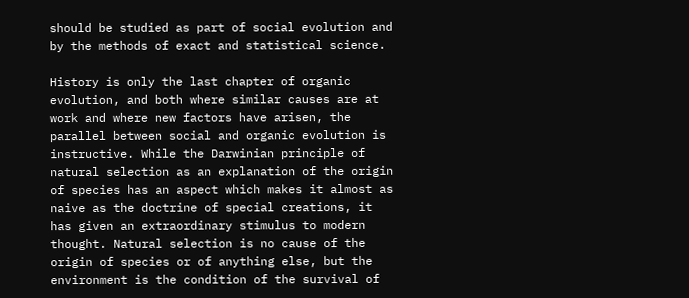should be studied as part of social evolution and by the methods of exact and statistical science.

History is only the last chapter of organic evolution, and both where similar causes are at work and where new factors have arisen, the parallel between social and organic evolution is instructive. While the Darwinian principle of natural selection as an explanation of the origin of species has an aspect which makes it almost as naive as the doctrine of special creations, it has given an extraordinary stimulus to modern thought. Natural selection is no cause of the origin of species or of anything else, but the environment is the condition of the survival of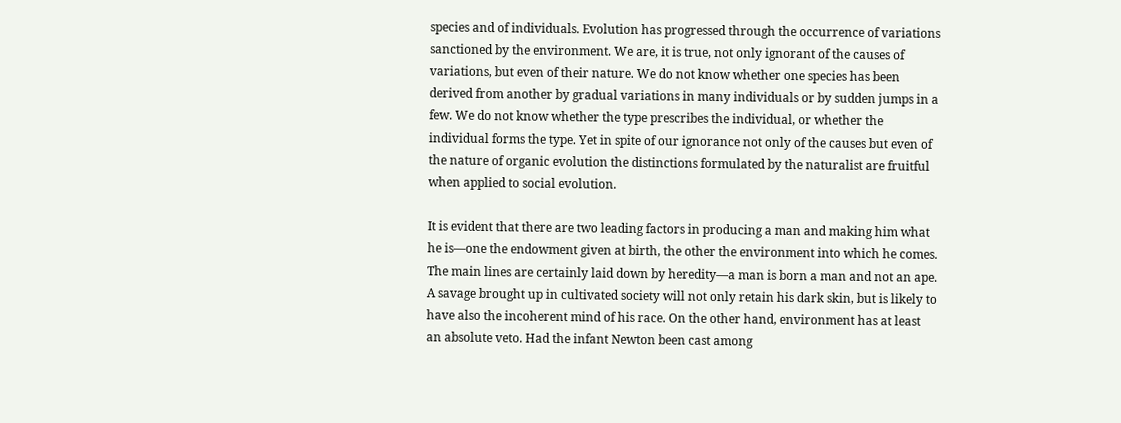species and of individuals. Evolution has progressed through the occurrence of variations sanctioned by the environment. We are, it is true, not only ignorant of the causes of variations, but even of their nature. We do not know whether one species has been derived from another by gradual variations in many individuals or by sudden jumps in a few. We do not know whether the type prescribes the individual, or whether the individual forms the type. Yet in spite of our ignorance not only of the causes but even of the nature of organic evolution the distinctions formulated by the naturalist are fruitful when applied to social evolution.

It is evident that there are two leading factors in producing a man and making him what he is—one the endowment given at birth, the other the environment into which he comes. The main lines are certainly laid down by heredity—a man is born a man and not an ape. A savage brought up in cultivated society will not only retain his dark skin, but is likely to have also the incoherent mind of his race. On the other hand, environment has at least an absolute veto. Had the infant Newton been cast among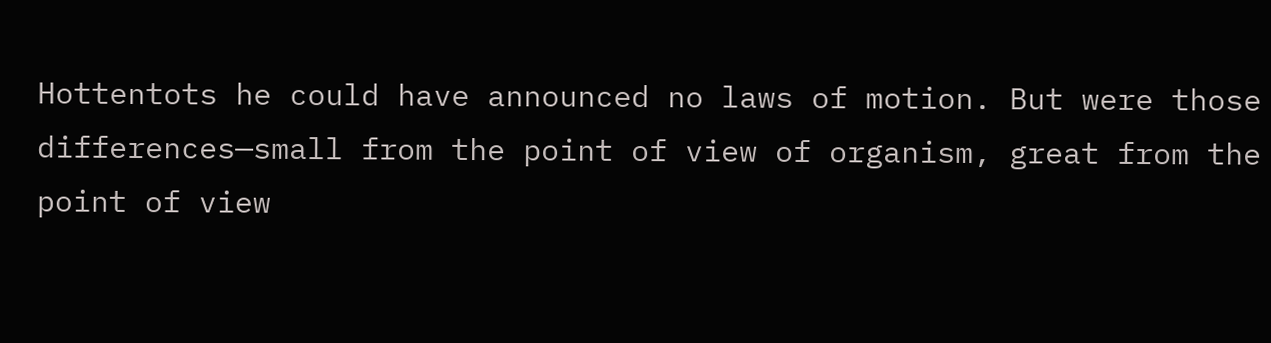Hottentots he could have announced no laws of motion. But were those differences—small from the point of view of organism, great from the point of view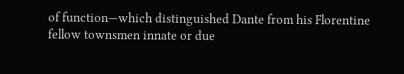of function—which distinguished Dante from his Florentine fellow townsmen innate or due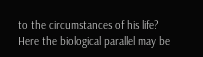to the circumstances of his life? Here the biological parallel may be